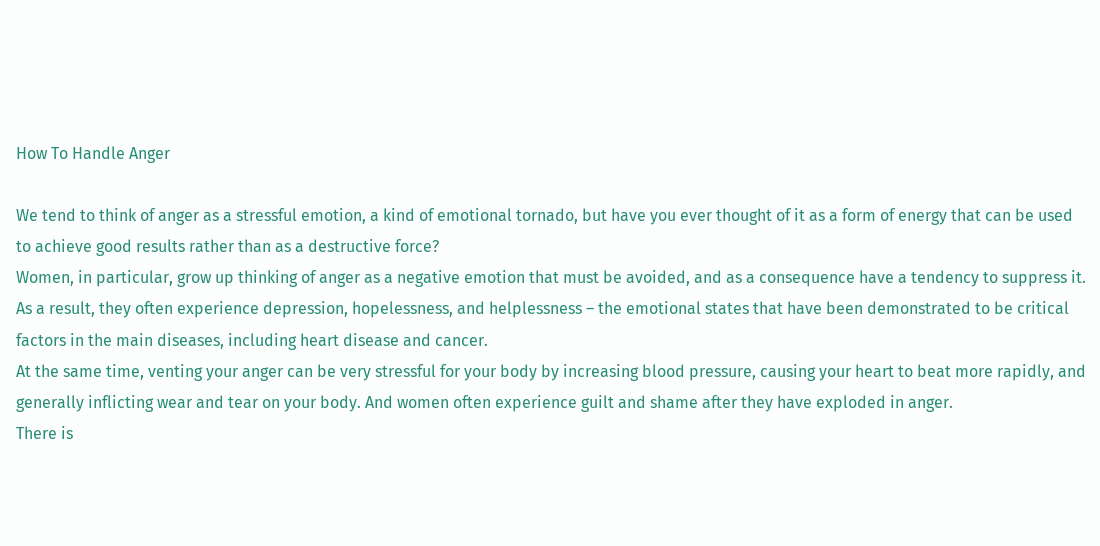How To Handle Anger

We tend to think of anger as a stressful emotion, a kind of emotional tornado, but have you ever thought of it as a form of energy that can be used to achieve good results rather than as a destructive force?
Women, in particular, grow up thinking of anger as a negative emotion that must be avoided, and as a consequence have a tendency to suppress it. As a result, they often experience depression, hopelessness, and helplessness – the emotional states that have been demonstrated to be critical factors in the main diseases, including heart disease and cancer.
At the same time, venting your anger can be very stressful for your body by increasing blood pressure, causing your heart to beat more rapidly, and generally inflicting wear and tear on your body. And women often experience guilt and shame after they have exploded in anger.
There is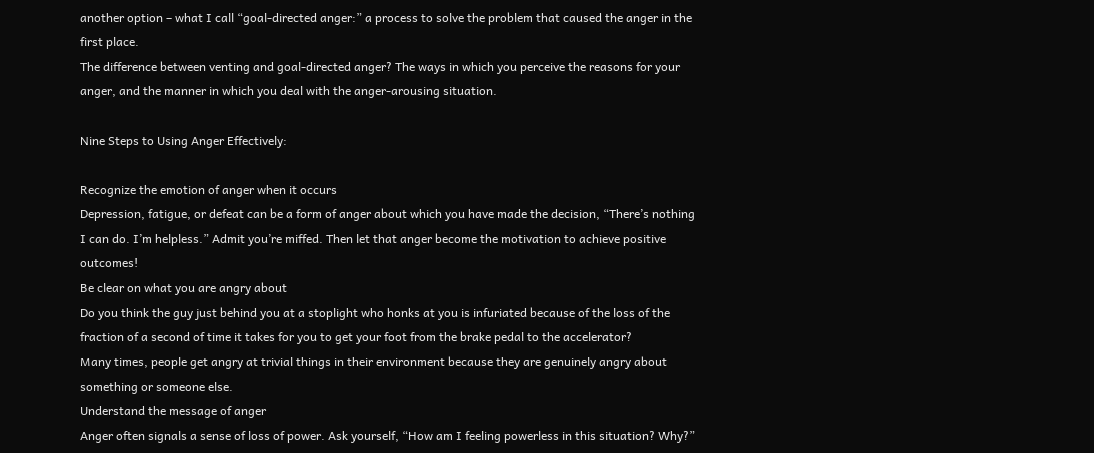another option – what I call “goal-directed anger:” a process to solve the problem that caused the anger in the first place.
The difference between venting and goal-directed anger? The ways in which you perceive the reasons for your anger, and the manner in which you deal with the anger-arousing situation.

Nine Steps to Using Anger Effectively:

Recognize the emotion of anger when it occurs
Depression, fatigue, or defeat can be a form of anger about which you have made the decision, “There’s nothing I can do. I’m helpless.” Admit you’re miffed. Then let that anger become the motivation to achieve positive outcomes!
Be clear on what you are angry about
Do you think the guy just behind you at a stoplight who honks at you is infuriated because of the loss of the fraction of a second of time it takes for you to get your foot from the brake pedal to the accelerator?
Many times, people get angry at trivial things in their environment because they are genuinely angry about something or someone else.
Understand the message of anger
Anger often signals a sense of loss of power. Ask yourself, “How am I feeling powerless in this situation? Why?”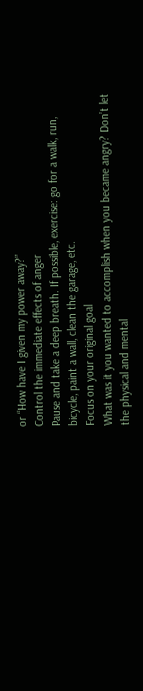or “How have I given my power away?”
Control the immediate effects of anger
Pause and take a deep breath. If possible, exercise: go for a walk, run, bicycle, paint a wall, clean the garage, etc.
Focus on your original goal
What was it you wanted to accomplish when you became angry? Don’t let the physical and mental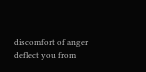discomfort of anger deflect you from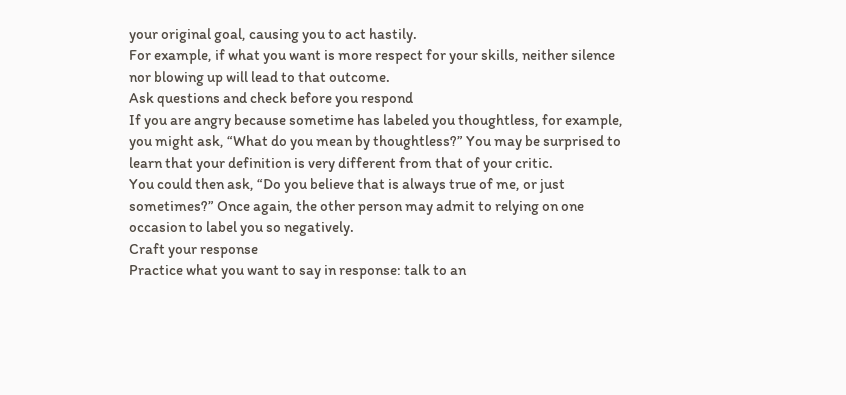your original goal, causing you to act hastily.
For example, if what you want is more respect for your skills, neither silence nor blowing up will lead to that outcome.
Ask questions and check before you respond
If you are angry because sometime has labeled you thoughtless, for example, you might ask, “What do you mean by thoughtless?” You may be surprised to learn that your definition is very different from that of your critic.
You could then ask, “Do you believe that is always true of me, or just sometimes?” Once again, the other person may admit to relying on one occasion to label you so negatively.
Craft your response
Practice what you want to say in response: talk to an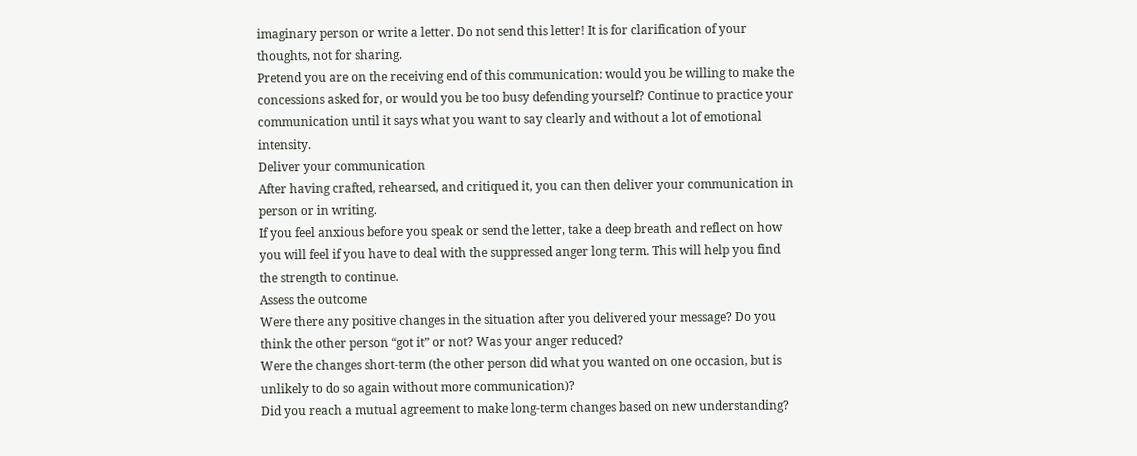imaginary person or write a letter. Do not send this letter! It is for clarification of your thoughts, not for sharing.
Pretend you are on the receiving end of this communication: would you be willing to make the concessions asked for, or would you be too busy defending yourself? Continue to practice your communication until it says what you want to say clearly and without a lot of emotional intensity.
Deliver your communication
After having crafted, rehearsed, and critiqued it, you can then deliver your communication in person or in writing.
If you feel anxious before you speak or send the letter, take a deep breath and reflect on how you will feel if you have to deal with the suppressed anger long term. This will help you find the strength to continue.
Assess the outcome
Were there any positive changes in the situation after you delivered your message? Do you think the other person “got it” or not? Was your anger reduced?
Were the changes short-term (the other person did what you wanted on one occasion, but is unlikely to do so again without more communication)?
Did you reach a mutual agreement to make long-term changes based on new understanding?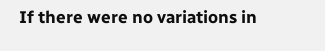If there were no variations in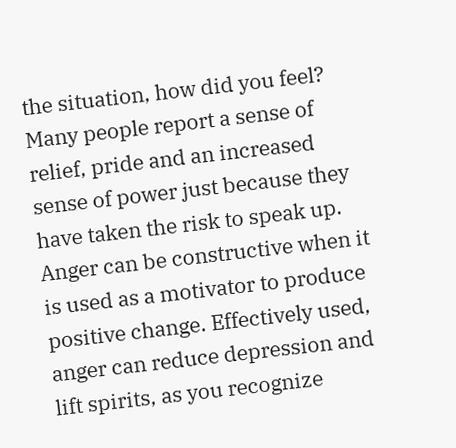the situation, how did you feel? Many people report a sense of relief, pride and an increased sense of power just because they have taken the risk to speak up.
Anger can be constructive when it is used as a motivator to produce positive change. Effectively used, anger can reduce depression and lift spirits, as you recognize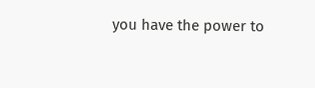you have the power to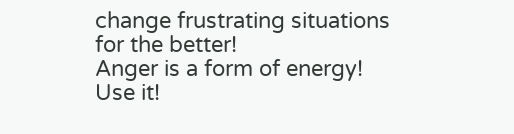change frustrating situations for the better!
Anger is a form of energy! Use it!